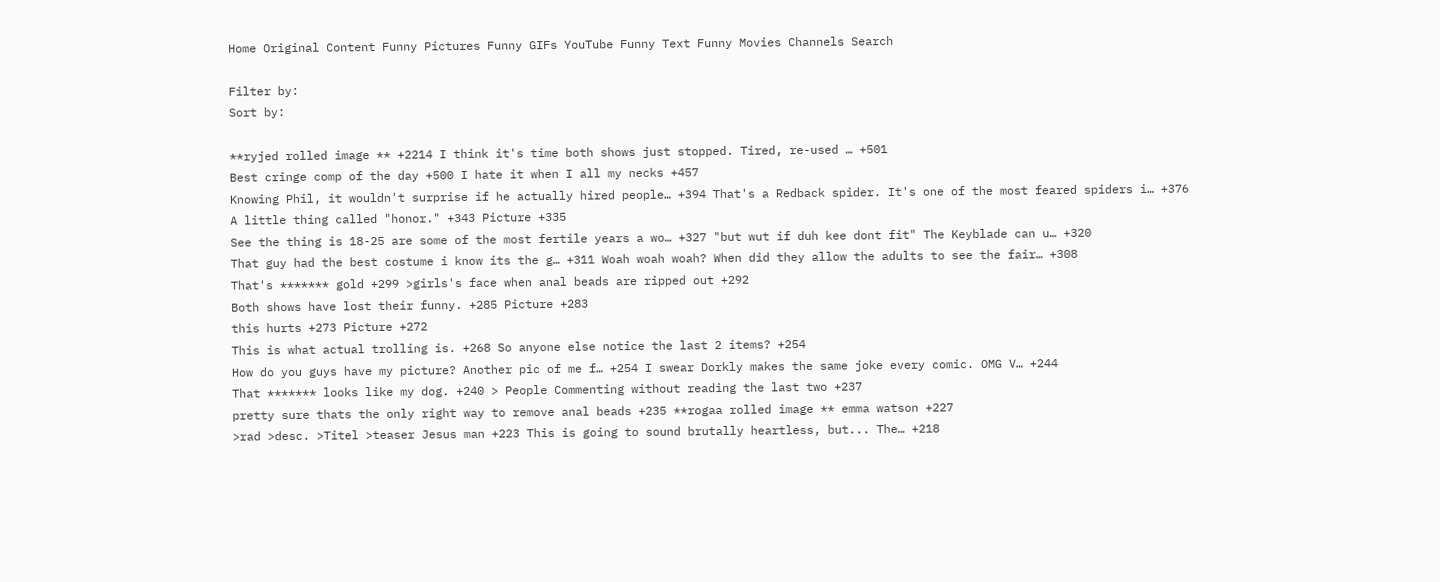Home Original Content Funny Pictures Funny GIFs YouTube Funny Text Funny Movies Channels Search

Filter by:
Sort by:

**ryjed rolled image ** +2214 I think it's time both shows just stopped. Tired, re-used … +501
Best cringe comp of the day +500 I hate it when I all my necks +457
Knowing Phil, it wouldn't surprise if he actually hired people… +394 That's a Redback spider. It's one of the most feared spiders i… +376
A little thing called "honor." +343 Picture +335
See the thing is 18-25 are some of the most fertile years a wo… +327 "but wut if duh kee dont fit" The Keyblade can u… +320
That guy had the best costume i know its the g… +311 Woah woah woah? When did they allow the adults to see the fair… +308
That's ******* gold +299 >girls's face when anal beads are ripped out +292
Both shows have lost their funny. +285 Picture +283
this hurts +273 Picture +272
This is what actual trolling is. +268 So anyone else notice the last 2 items? +254
How do you guys have my picture? Another pic of me f… +254 I swear Dorkly makes the same joke every comic. OMG V… +244
That ******* looks like my dog. +240 > People Commenting without reading the last two +237
pretty sure thats the only right way to remove anal beads +235 **rogaa rolled image ** emma watson +227
>rad >desc. >Titel >teaser Jesus man +223 This is going to sound brutally heartless, but... The… +218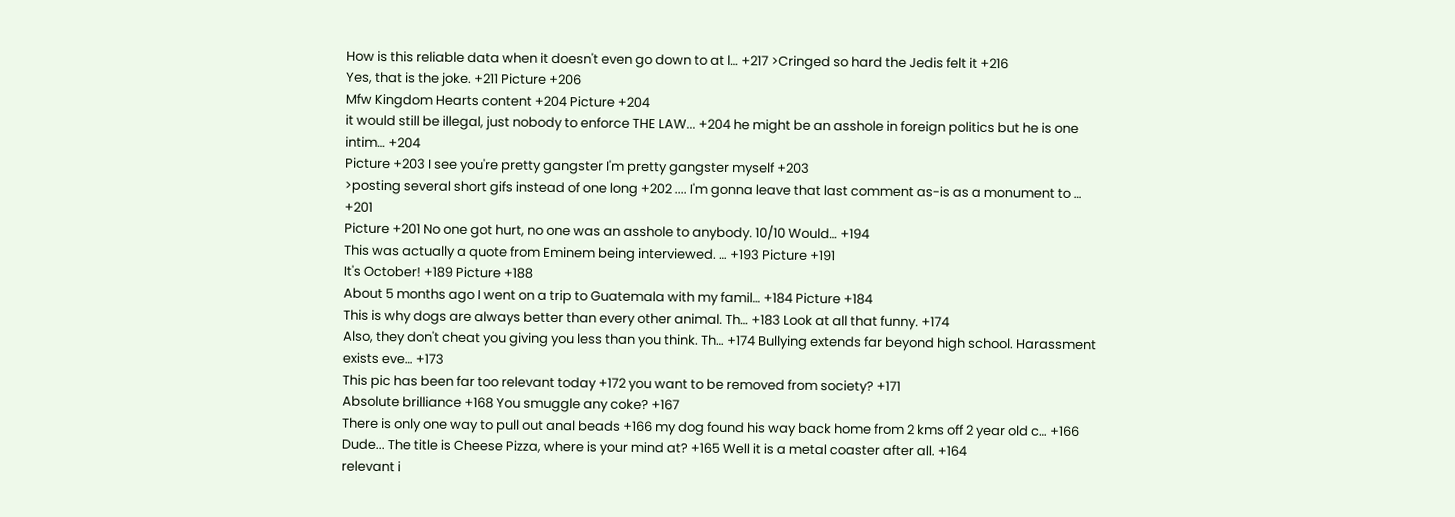How is this reliable data when it doesn't even go down to at l… +217 >Cringed so hard the Jedis felt it +216
Yes, that is the joke. +211 Picture +206
Mfw Kingdom Hearts content +204 Picture +204
it would still be illegal, just nobody to enforce THE LAW... +204 he might be an asshole in foreign politics but he is one intim… +204
Picture +203 I see you're pretty gangster I'm pretty gangster myself +203
>posting several short gifs instead of one long +202 .... I'm gonna leave that last comment as-is as a monument to … +201
Picture +201 No one got hurt, no one was an asshole to anybody. 10/10 Would… +194
This was actually a quote from Eminem being interviewed. … +193 Picture +191
It's October! +189 Picture +188
About 5 months ago I went on a trip to Guatemala with my famil… +184 Picture +184
This is why dogs are always better than every other animal. Th… +183 Look at all that funny. +174
Also, they don't cheat you giving you less than you think. Th… +174 Bullying extends far beyond high school. Harassment exists eve… +173
This pic has been far too relevant today +172 you want to be removed from society? +171
Absolute brilliance +168 You smuggle any coke? +167
There is only one way to pull out anal beads +166 my dog found his way back home from 2 kms off 2 year old c… +166
Dude... The title is Cheese Pizza, where is your mind at? +165 Well it is a metal coaster after all. +164
relevant i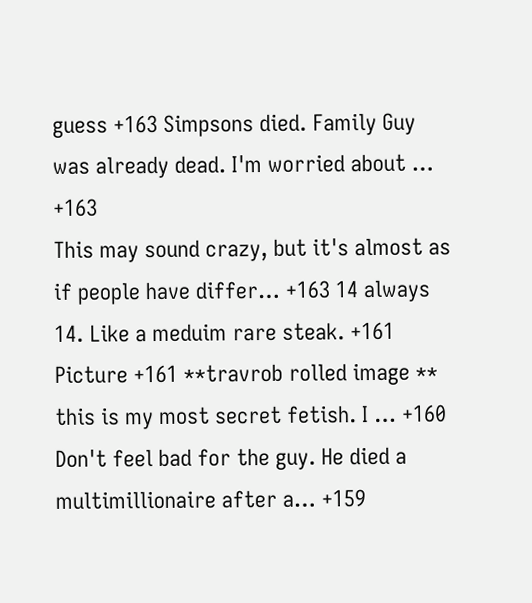guess +163 Simpsons died. Family Guy was already dead. I'm worried about … +163
This may sound crazy, but it's almost as if people have differ… +163 14 always 14. Like a meduim rare steak. +161
Picture +161 **travrob rolled image ** this is my most secret fetish. I … +160
Don't feel bad for the guy. He died a multimillionaire after a… +159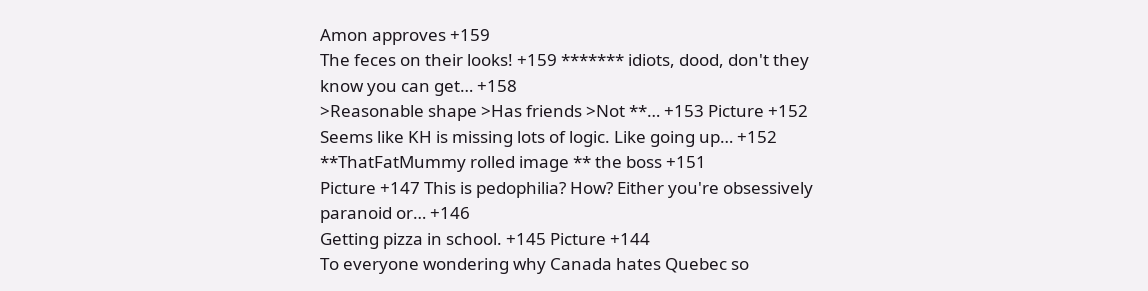Amon approves +159
The feces on their looks! +159 ******* idiots, dood, don't they know you can get… +158
>Reasonable shape >Has friends >Not **… +153 Picture +152
Seems like KH is missing lots of logic. Like going up… +152 **ThatFatMummy rolled image ** the boss +151
Picture +147 This is pedophilia? How? Either you're obsessively paranoid or… +146
Getting pizza in school. +145 Picture +144
To everyone wondering why Canada hates Quebec so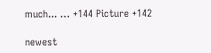much... … +144 Picture +142

newest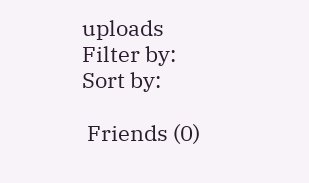uploads
Filter by:
Sort by:

 Friends (0)